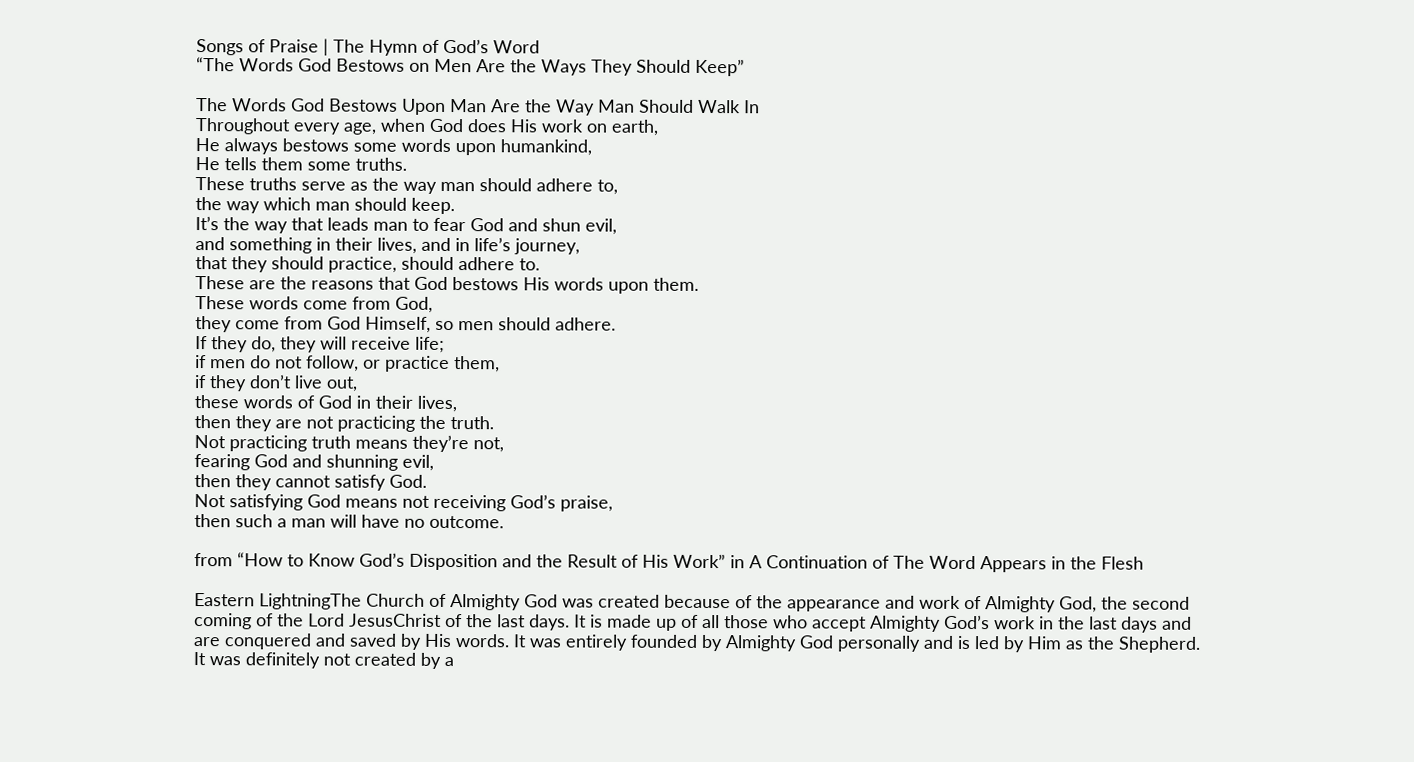Songs of Praise | The Hymn of God’s Word
“The Words God Bestows on Men Are the Ways They Should Keep”

The Words God Bestows Upon Man Are the Way Man Should Walk In
Throughout every age, when God does His work on earth,
He always bestows some words upon humankind,
He tells them some truths.
These truths serve as the way man should adhere to,
the way which man should keep.
It’s the way that leads man to fear God and shun evil,
and something in their lives, and in life’s journey,
that they should practice, should adhere to.
These are the reasons that God bestows His words upon them.
These words come from God,
they come from God Himself, so men should adhere.
If they do, they will receive life;
if men do not follow, or practice them,
if they don’t live out,
these words of God in their lives,
then they are not practicing the truth.
Not practicing truth means they’re not,
fearing God and shunning evil,
then they cannot satisfy God.
Not satisfying God means not receiving God’s praise,
then such a man will have no outcome.

from “How to Know God’s Disposition and the Result of His Work” in A Continuation of The Word Appears in the Flesh

Eastern LightningThe Church of Almighty God was created because of the appearance and work of Almighty God, the second coming of the Lord JesusChrist of the last days. It is made up of all those who accept Almighty God’s work in the last days and are conquered and saved by His words. It was entirely founded by Almighty God personally and is led by Him as the Shepherd. It was definitely not created by a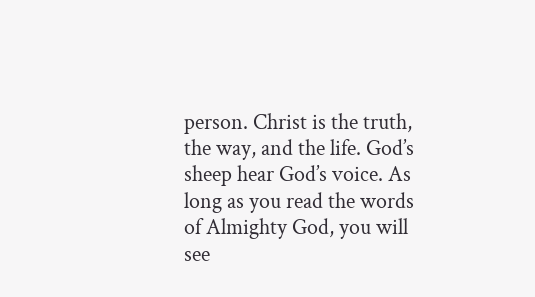person. Christ is the truth, the way, and the life. God’s sheep hear God’s voice. As long as you read the words of Almighty God, you will see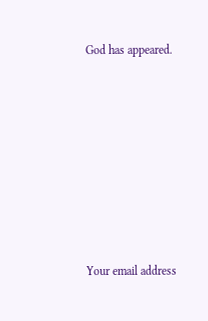God has appeared.









Your email address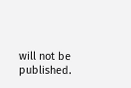will not be published.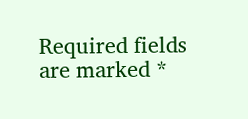Required fields are marked *